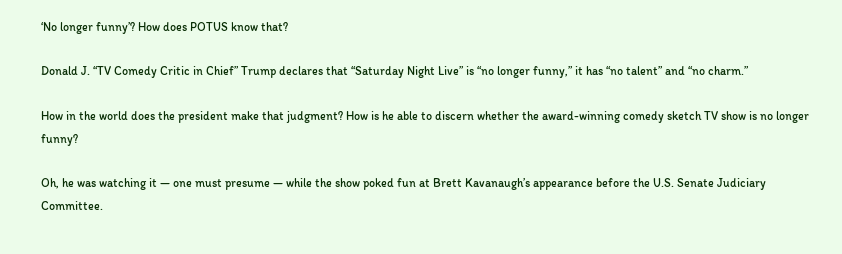‘No longer funny’? How does POTUS know that?

Donald J. “TV Comedy Critic in Chief” Trump declares that “Saturday Night Live” is “no longer funny,” it has “no talent” and “no charm.”

How in the world does the president make that judgment? How is he able to discern whether the award-winning comedy sketch TV show is no longer funny?

Oh, he was watching it — one must presume — while the show poked fun at Brett Kavanaugh’s appearance before the U.S. Senate Judiciary Committee.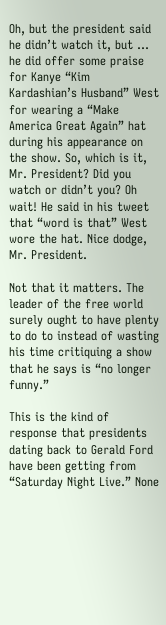Oh, but the president said he didn’t watch it, but … he did offer some praise for Kanye “Kim Kardashian’s Husband” West for wearing a “Make America Great Again” hat during his appearance on the show. So, which is it, Mr. President? Did you watch or didn’t you? Oh wait! He said in his tweet that “word is that” West wore the hat. Nice dodge, Mr. President.

Not that it matters. The leader of the free world surely ought to have plenty to do to instead of wasting his time critiquing a show that he says is “no longer funny.”

This is the kind of response that presidents dating back to Gerald Ford have been getting from “Saturday Night Live.” None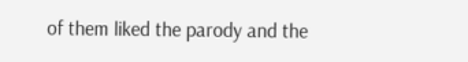of them liked the parody and the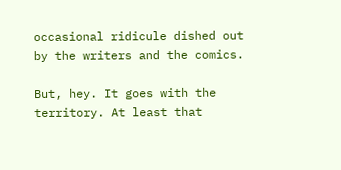occasional ridicule dished out by the writers and the comics.

But, hey. It goes with the territory. At least that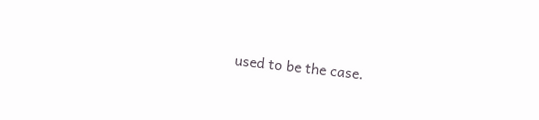used to be the case.